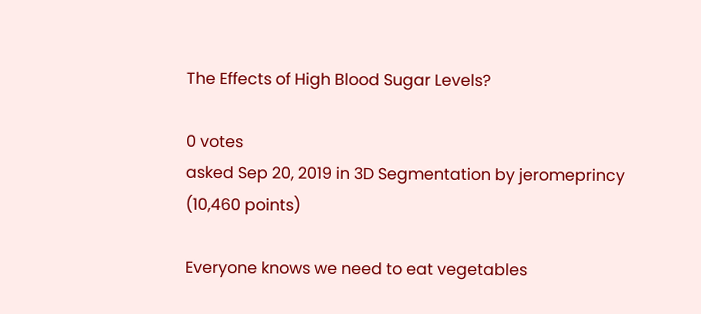The Effects of High Blood Sugar Levels?

0 votes
asked Sep 20, 2019 in 3D Segmentation by jeromeprincy (10,460 points)

Everyone knows we need to eat vegetables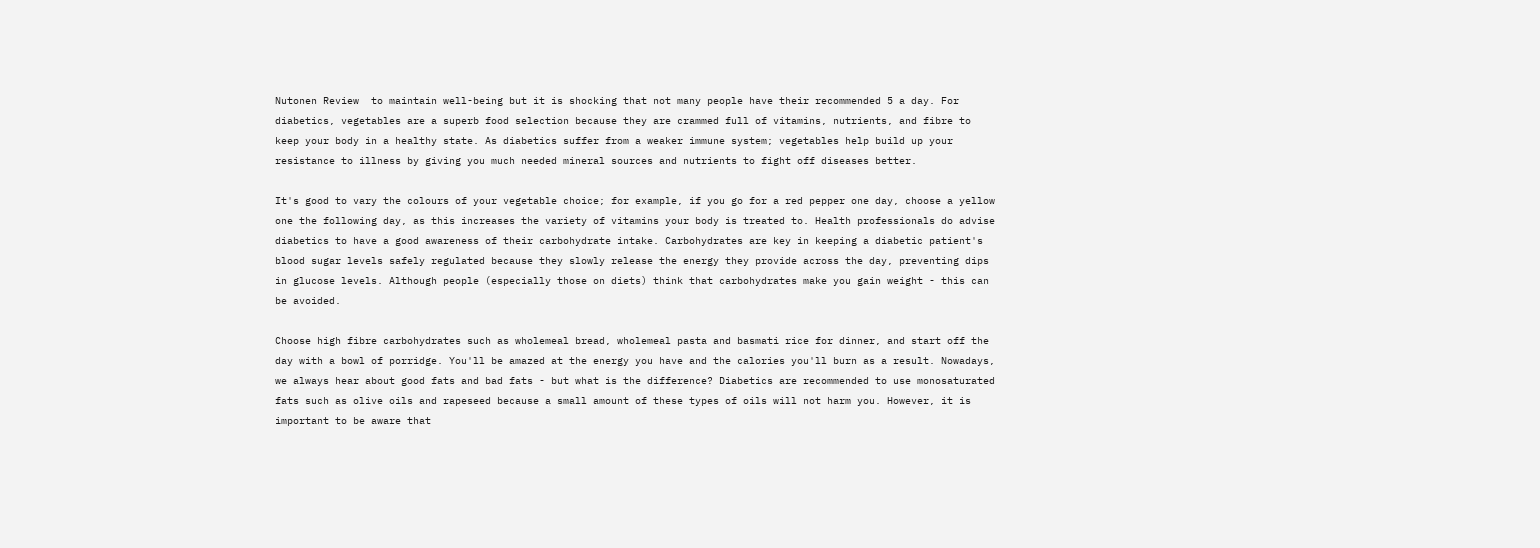Nutonen Review  to maintain well-being but it is shocking that not many people have their recommended 5 a day. For diabetics, vegetables are a superb food selection because they are crammed full of vitamins, nutrients, and fibre to keep your body in a healthy state. As diabetics suffer from a weaker immune system; vegetables help build up your resistance to illness by giving you much needed mineral sources and nutrients to fight off diseases better.

It's good to vary the colours of your vegetable choice; for example, if you go for a red pepper one day, choose a yellow one the following day, as this increases the variety of vitamins your body is treated to. Health professionals do advise diabetics to have a good awareness of their carbohydrate intake. Carbohydrates are key in keeping a diabetic patient's blood sugar levels safely regulated because they slowly release the energy they provide across the day, preventing dips in glucose levels. Although people (especially those on diets) think that carbohydrates make you gain weight - this can be avoided.

Choose high fibre carbohydrates such as wholemeal bread, wholemeal pasta and basmati rice for dinner, and start off the day with a bowl of porridge. You'll be amazed at the energy you have and the calories you'll burn as a result. Nowadays, we always hear about good fats and bad fats - but what is the difference? Diabetics are recommended to use monosaturated fats such as olive oils and rapeseed because a small amount of these types of oils will not harm you. However, it is important to be aware that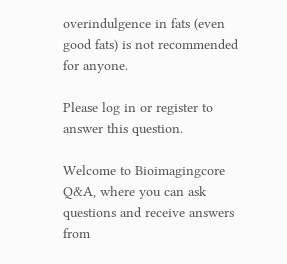overindulgence in fats (even good fats) is not recommended for anyone.

Please log in or register to answer this question.

Welcome to Bioimagingcore Q&A, where you can ask questions and receive answers from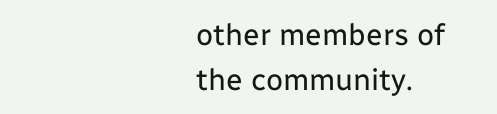other members of the community.